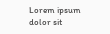Lorem ipsum dolor sit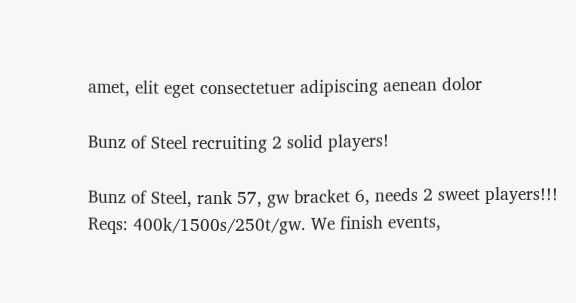amet, elit eget consectetuer adipiscing aenean dolor

Bunz of Steel recruiting 2 solid players!

Bunz of Steel, rank 57, gw bracket 6, needs 2 sweet players!!! Reqs: 400k/1500s/250t/gw. We finish events,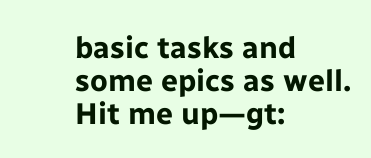basic tasks and some epics as well. Hit me up—gt: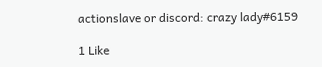actionslave or discord: crazy lady#6159

1 Like